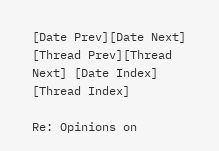[Date Prev][Date Next] [Thread Prev][Thread Next] [Date Index] [Thread Index]

Re: Opinions on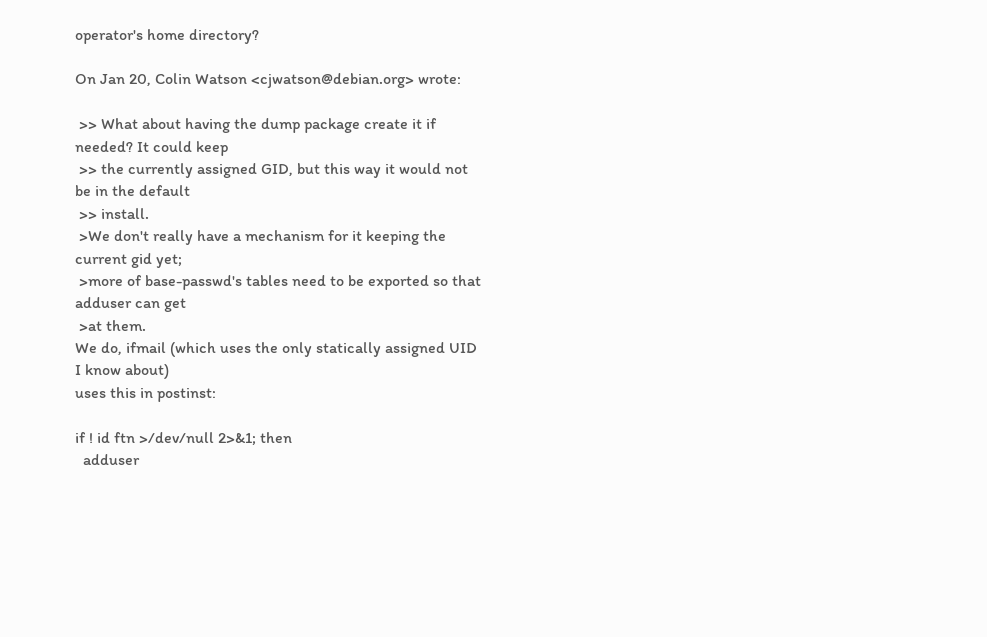operator's home directory?

On Jan 20, Colin Watson <cjwatson@debian.org> wrote:

 >> What about having the dump package create it if needed? It could keep
 >> the currently assigned GID, but this way it would not be in the default
 >> install.
 >We don't really have a mechanism for it keeping the current gid yet;
 >more of base-passwd's tables need to be exported so that adduser can get
 >at them.
We do, ifmail (which uses the only statically assigned UID I know about)
uses this in postinst:

if ! id ftn >/dev/null 2>&1; then
  adduser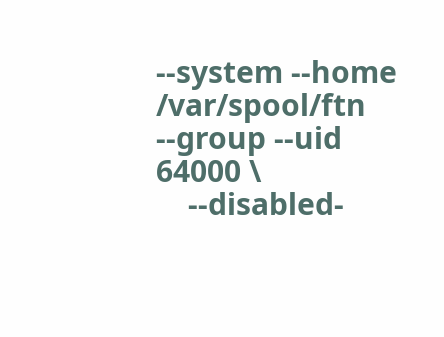--system --home /var/spool/ftn --group --uid 64000 \
    --disabled-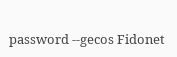password --gecos Fidonet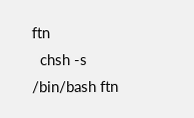ftn
  chsh -s /bin/bash ftn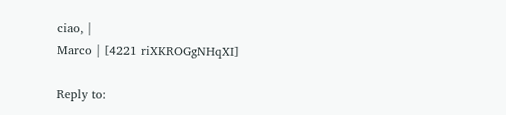ciao, |
Marco | [4221 riXKROGgNHqXI]

Reply to: